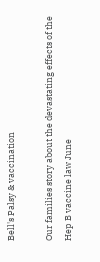Bell's Palsy & vaccination

Our families story about the devastating effects of the Hep B vaccine law June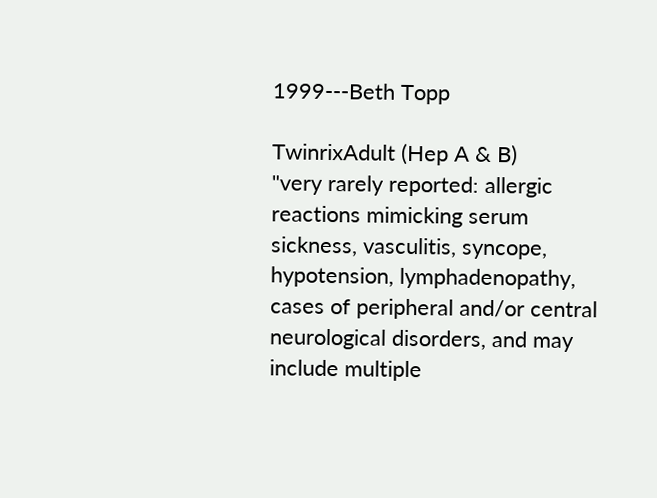1999---Beth Topp

TwinrixAdult (Hep A & B)
"very rarely reported: allergic reactions mimicking serum sickness, vasculitis, syncope, hypotension, lymphadenopathy, cases of peripheral and/or central neurological disorders, and may include multiple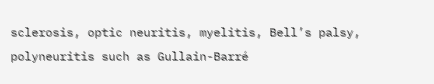sclerosis, optic neuritis, myelitis, Bell’s palsy, polyneuritis such as Gullain-Barré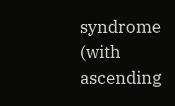syndrome (with ascending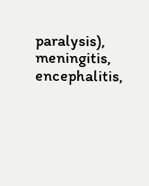paralysis), meningitis, encephalitis,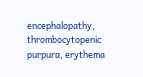encephalopathy, thrombocytopenic purpura, erythema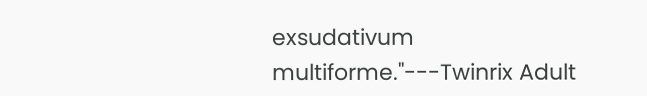exsudativum multiforme."---Twinrix Adult